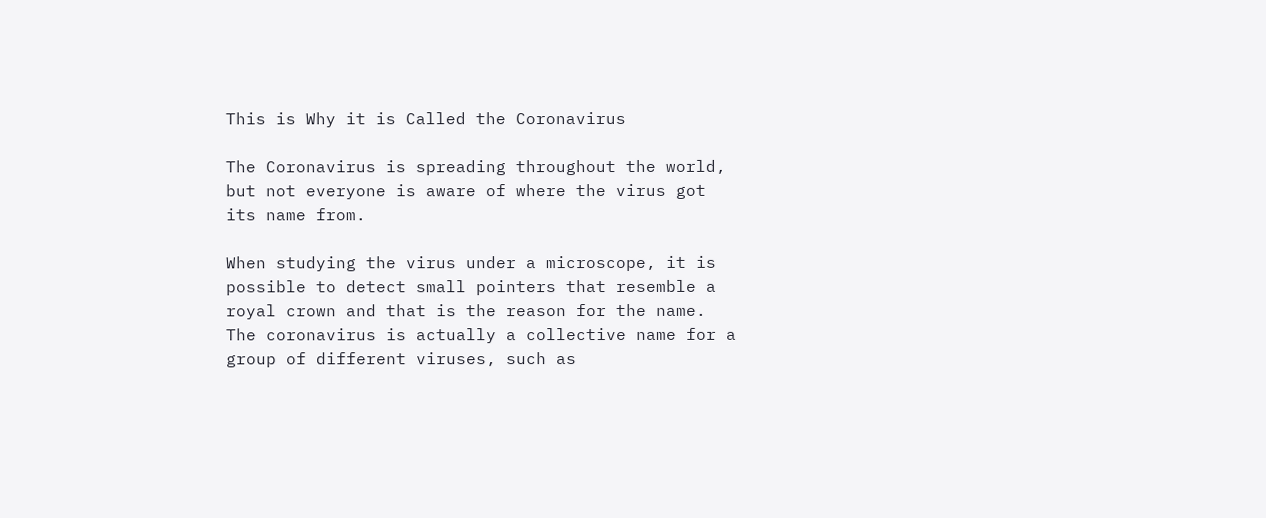This is Why it is Called the Coronavirus

The Coronavirus is spreading throughout the world, but not everyone is aware of where the virus got its name from.

When studying the virus under a microscope, it is possible to detect small pointers that resemble a royal crown and that is the reason for the name.
The coronavirus is actually a collective name for a group of different viruses, such as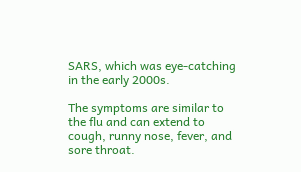SARS, which was eye-catching in the early 2000s.

The symptoms are similar to the flu and can extend to cough, runny nose, fever, and sore throat.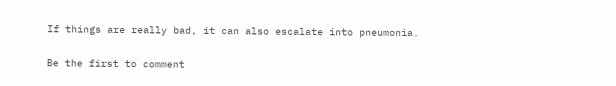If things are really bad, it can also escalate into pneumonia.

Be the first to comment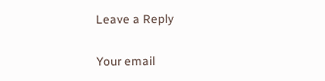Leave a Reply

Your email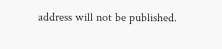address will not be published.